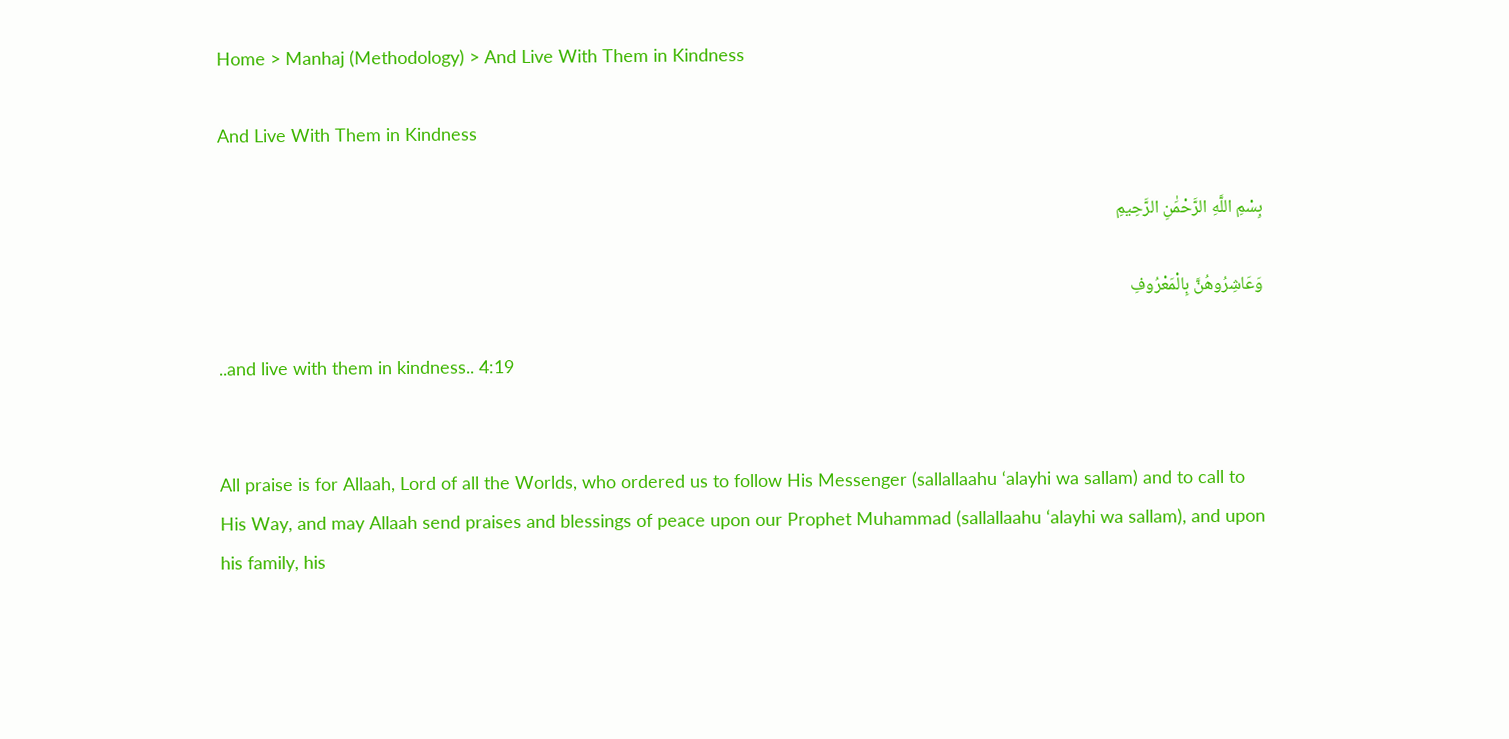Home > Manhaj (Methodology) > And Live With Them in Kindness

And Live With Them in Kindness

بِسْمِ اللَّهِ الرَّحْمَٰنِ الرَّحِيمِ

وَعَاشِرُوهُنَّ بِالْمَعْرُوفِ

..and live with them in kindness.. 4:19


All praise is for Allaah, Lord of all the Worlds, who ordered us to follow His Messenger (sallallaahu ‘alayhi wa sallam) and to call to His Way, and may Allaah send praises and blessings of peace upon our Prophet Muhammad (sallallaahu ‘alayhi wa sallam), and upon his family, his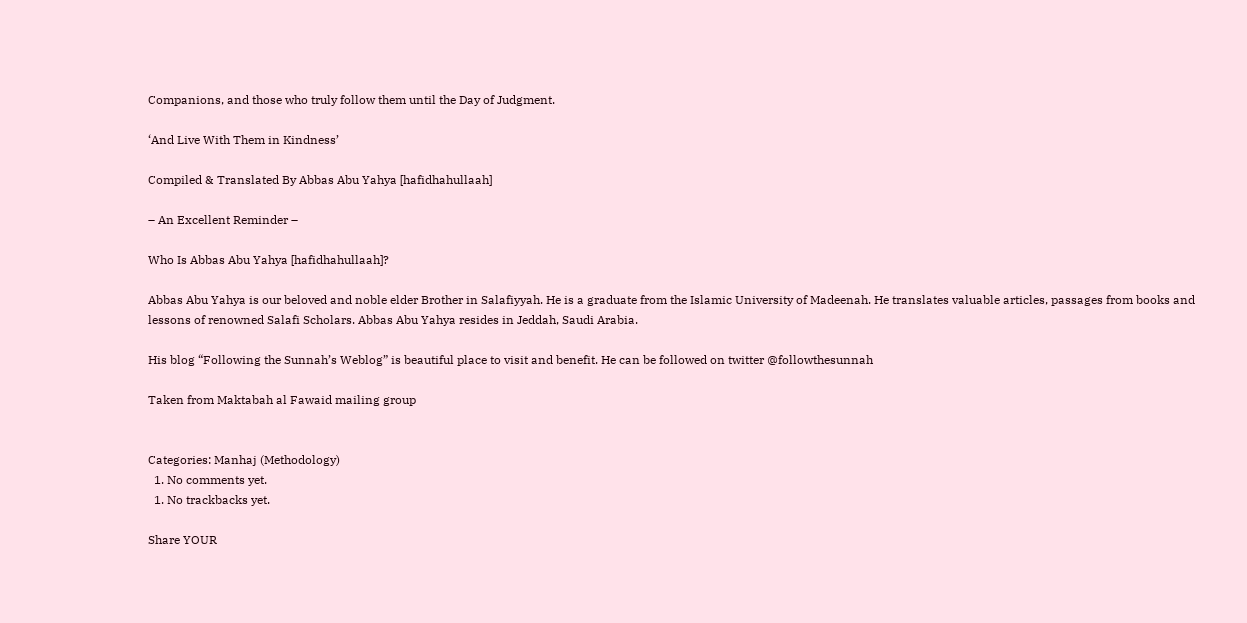Companions, and those who truly follow them until the Day of Judgment.

‘And Live With Them in Kindness’

Compiled & Translated By Abbas Abu Yahya [hafidhahullaah]

– An Excellent Reminder –

Who Is Abbas Abu Yahya [hafidhahullaah]?

Abbas Abu Yahya is our beloved and noble elder Brother in Salafiyyah. He is a graduate from the Islamic University of Madeenah. He translates valuable articles, passages from books and lessons of renowned Salafi Scholars. Abbas Abu Yahya resides in Jeddah, Saudi Arabia.

His blog “Following the Sunnah’s Weblog” is beautiful place to visit and benefit. He can be followed on twitter @followthesunnah

Taken from Maktabah al Fawaid mailing group


Categories: Manhaj (Methodology)
  1. No comments yet.
  1. No trackbacks yet.

Share YOUR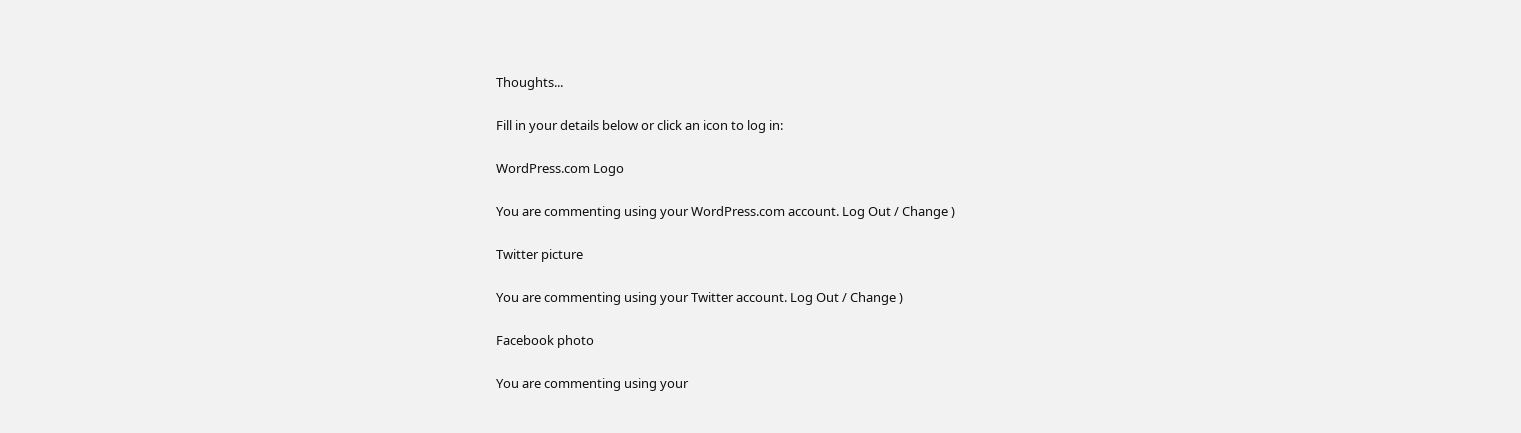Thoughts...

Fill in your details below or click an icon to log in:

WordPress.com Logo

You are commenting using your WordPress.com account. Log Out / Change )

Twitter picture

You are commenting using your Twitter account. Log Out / Change )

Facebook photo

You are commenting using your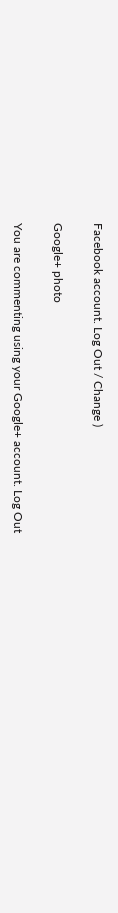Facebook account. Log Out / Change )

Google+ photo

You are commenting using your Google+ account. Log Out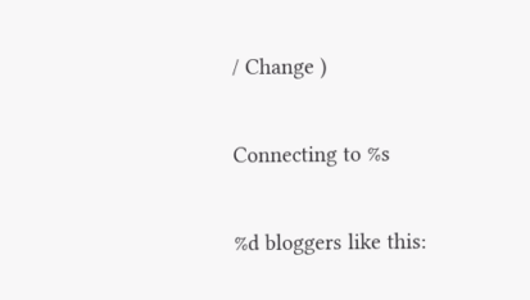/ Change )

Connecting to %s

%d bloggers like this: